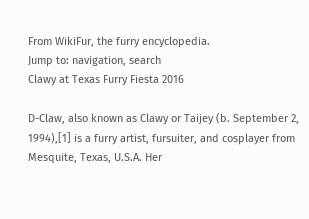From WikiFur, the furry encyclopedia.
Jump to: navigation, search
Clawy at Texas Furry Fiesta 2016

D-Claw, also known as Clawy or Taijey (b. September 2, 1994),[1] is a furry artist, fursuiter, and cosplayer from Mesquite, Texas, U.S.A. Her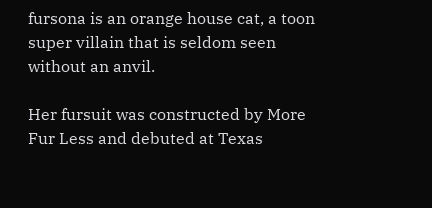fursona is an orange house cat, a toon super villain that is seldom seen without an anvil.

Her fursuit was constructed by More Fur Less and debuted at Texas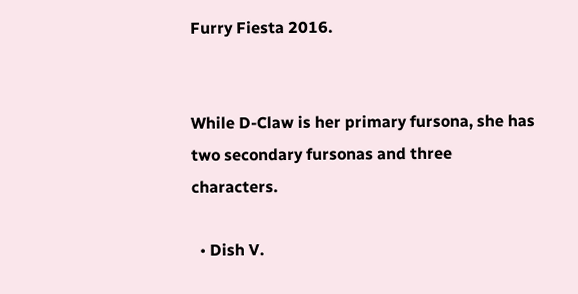Furry Fiesta 2016.


While D-Claw is her primary fursona, she has two secondary fursonas and three characters.

  • Dish V.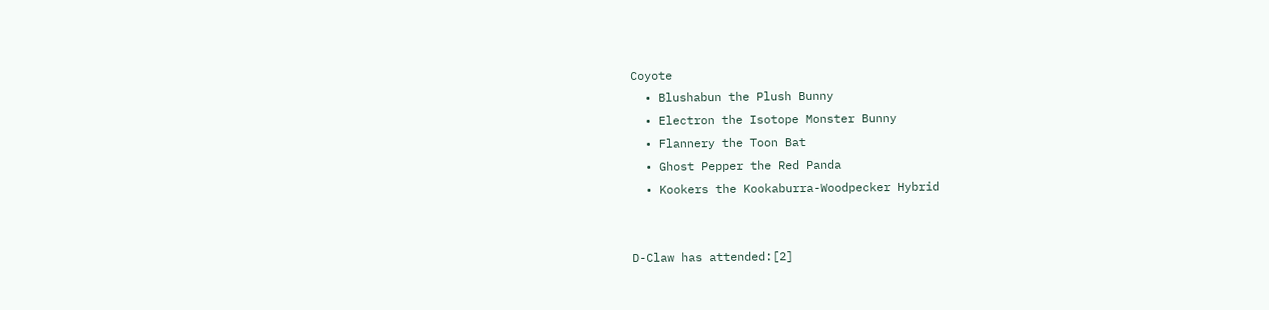Coyote
  • Blushabun the Plush Bunny
  • Electron the Isotope Monster Bunny
  • Flannery the Toon Bat
  • Ghost Pepper the Red Panda
  • Kookers the Kookaburra-Woodpecker Hybrid


D-Claw has attended:[2]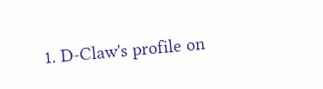1. D-Claw's profile on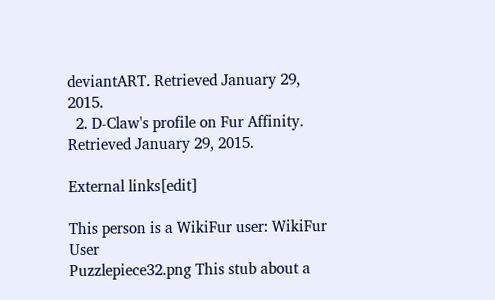deviantART. Retrieved January 29, 2015.
  2. D-Claw's profile on Fur Affinity. Retrieved January 29, 2015.

External links[edit]

This person is a WikiFur user: WikiFur User
Puzzlepiece32.png This stub about a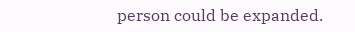person could be expanded.